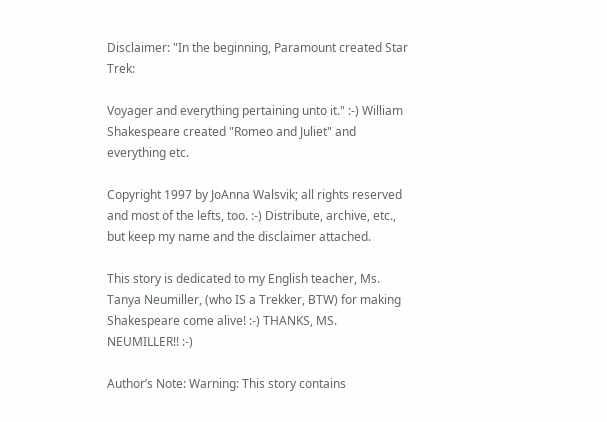Disclaimer: "In the beginning, Paramount created Star Trek:

Voyager and everything pertaining unto it." :-) William Shakespeare created "Romeo and Juliet" and everything etc.

Copyright 1997 by JoAnna Walsvik; all rights reserved and most of the lefts, too. :-) Distribute, archive, etc., but keep my name and the disclaimer attached.

This story is dedicated to my English teacher, Ms. Tanya Neumiller, (who IS a Trekker, BTW) for making Shakespeare come alive! :-) THANKS, MS. NEUMILLER!! :-)

Author’s Note: Warning: This story contains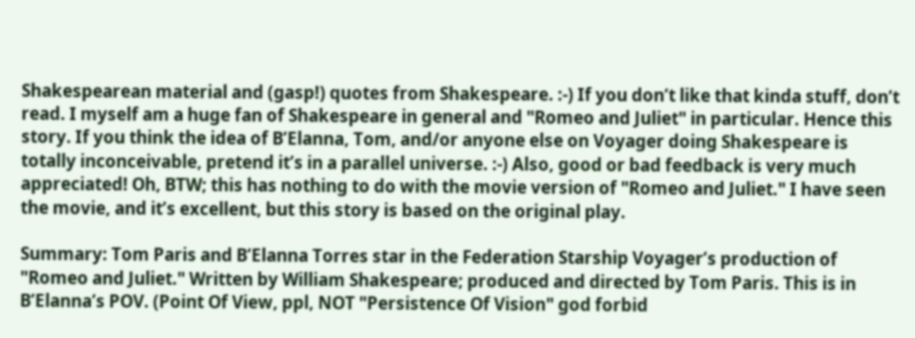Shakespearean material and (gasp!) quotes from Shakespeare. :-) If you don’t like that kinda stuff, don’t read. I myself am a huge fan of Shakespeare in general and "Romeo and Juliet" in particular. Hence this story. If you think the idea of B’Elanna, Tom, and/or anyone else on Voyager doing Shakespeare is totally inconceivable, pretend it’s in a parallel universe. :-) Also, good or bad feedback is very much appreciated! Oh, BTW; this has nothing to do with the movie version of "Romeo and Juliet." I have seen the movie, and it’s excellent, but this story is based on the original play.

Summary: Tom Paris and B’Elanna Torres star in the Federation Starship Voyager’s production of "Romeo and Juliet." Written by William Shakespeare; produced and directed by Tom Paris. This is in B’Elanna’s POV. (Point Of View, ppl, NOT "Persistence Of Vision" god forbid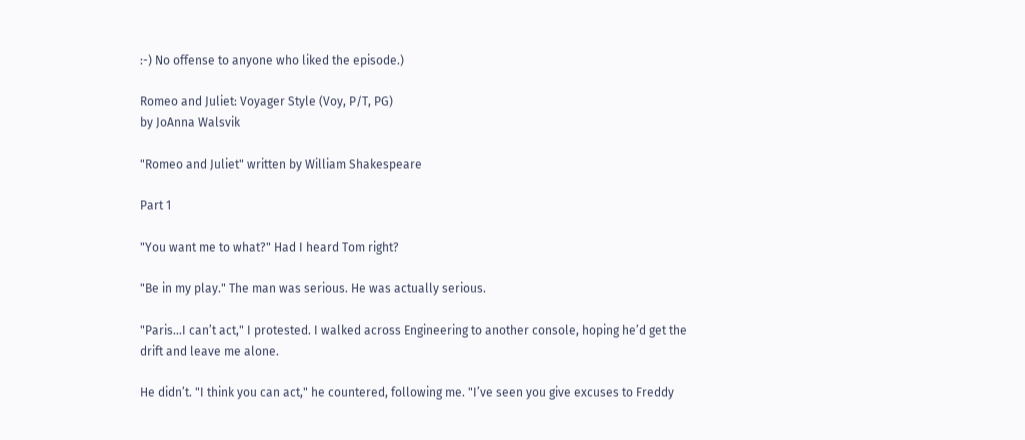:-) No offense to anyone who liked the episode.)

Romeo and Juliet: Voyager Style (Voy, P/T, PG)
by JoAnna Walsvik

"Romeo and Juliet" written by William Shakespeare

Part 1

"You want me to what?" Had I heard Tom right?

"Be in my play." The man was serious. He was actually serious.

"Paris...I can’t act," I protested. I walked across Engineering to another console, hoping he’d get the drift and leave me alone.

He didn’t. "I think you can act," he countered, following me. "I’ve seen you give excuses to Freddy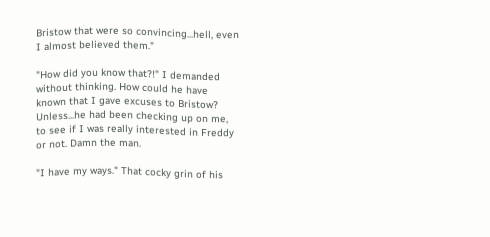Bristow that were so convincing...hell, even I almost believed them."

"How did you know that?!" I demanded without thinking. How could he have known that I gave excuses to Bristow? Unless...he had been checking up on me, to see if I was really interested in Freddy or not. Damn the man.

"I have my ways." That cocky grin of his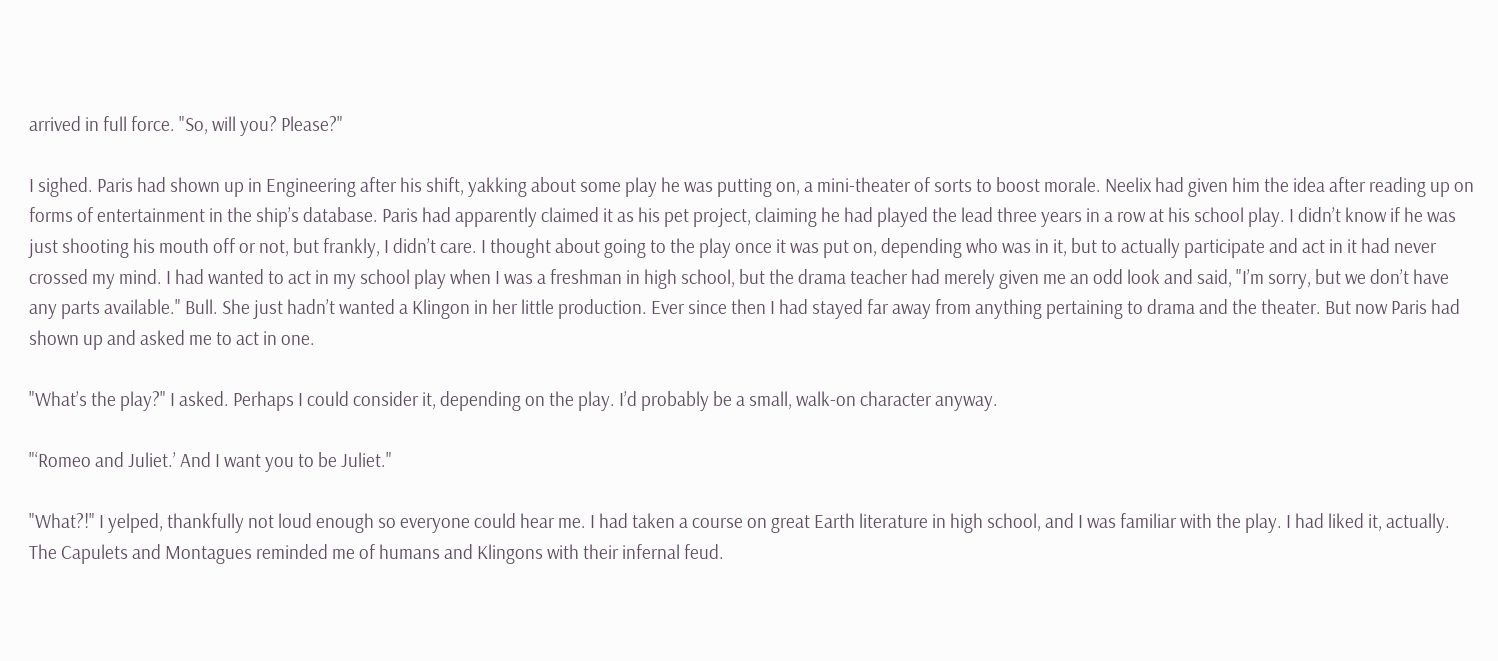arrived in full force. "So, will you? Please?"

I sighed. Paris had shown up in Engineering after his shift, yakking about some play he was putting on, a mini-theater of sorts to boost morale. Neelix had given him the idea after reading up on forms of entertainment in the ship’s database. Paris had apparently claimed it as his pet project, claiming he had played the lead three years in a row at his school play. I didn’t know if he was just shooting his mouth off or not, but frankly, I didn’t care. I thought about going to the play once it was put on, depending who was in it, but to actually participate and act in it had never crossed my mind. I had wanted to act in my school play when I was a freshman in high school, but the drama teacher had merely given me an odd look and said, "I’m sorry, but we don’t have any parts available." Bull. She just hadn’t wanted a Klingon in her little production. Ever since then I had stayed far away from anything pertaining to drama and the theater. But now Paris had shown up and asked me to act in one.

"What’s the play?" I asked. Perhaps I could consider it, depending on the play. I’d probably be a small, walk-on character anyway.

"‘Romeo and Juliet.’ And I want you to be Juliet."

"What?!" I yelped, thankfully not loud enough so everyone could hear me. I had taken a course on great Earth literature in high school, and I was familiar with the play. I had liked it, actually. The Capulets and Montagues reminded me of humans and Klingons with their infernal feud.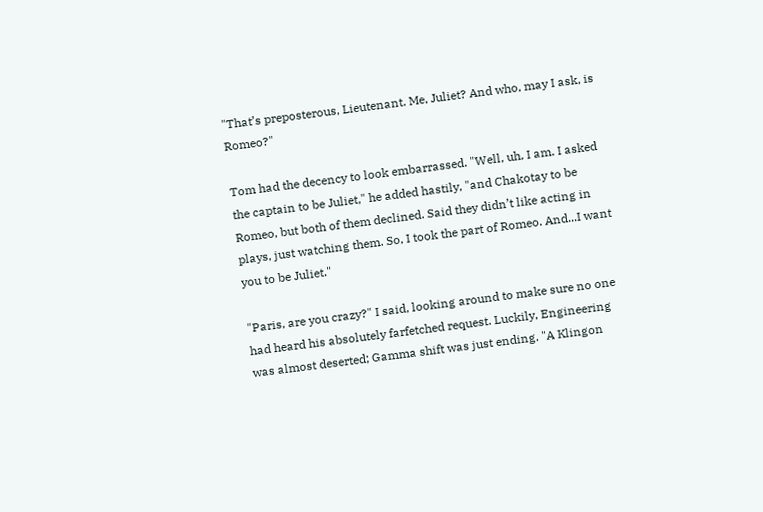"That’s preposterous, Lieutenant. Me, Juliet? And who, may I ask, is Romeo?"

Tom had the decency to look embarrassed. "Well, uh, I am. I asked the captain to be Juliet," he added hastily, "and Chakotay to be Romeo, but both of them declined. Said they didn’t like acting in plays, just watching them. So, I took the part of Romeo. And...I want you to be Juliet."

"Paris, are you crazy?" I said, looking around to make sure no one had heard his absolutely farfetched request. Luckily, Engineering was almost deserted; Gamma shift was just ending. "A Klingon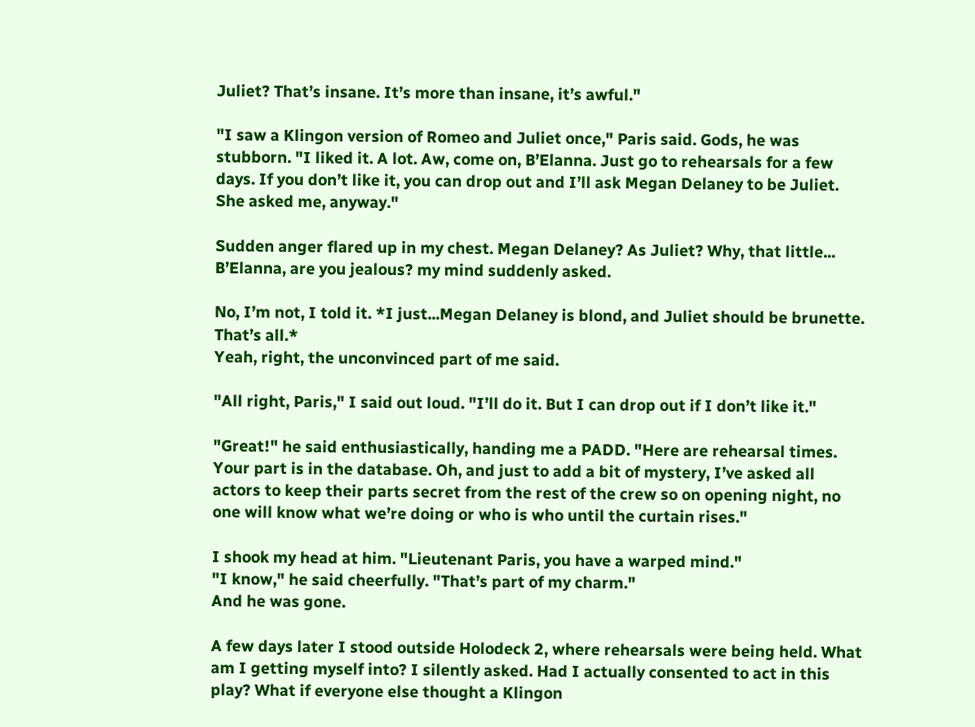Juliet? That’s insane. It’s more than insane, it’s awful."

"I saw a Klingon version of Romeo and Juliet once," Paris said. Gods, he was stubborn. "I liked it. A lot. Aw, come on, B’Elanna. Just go to rehearsals for a few days. If you don’t like it, you can drop out and I’ll ask Megan Delaney to be Juliet. She asked me, anyway."

Sudden anger flared up in my chest. Megan Delaney? As Juliet? Why, that little...
B’Elanna, are you jealous? my mind suddenly asked.

No, I’m not, I told it. *I just...Megan Delaney is blond, and Juliet should be brunette. That’s all.*
Yeah, right, the unconvinced part of me said.

"All right, Paris," I said out loud. "I’ll do it. But I can drop out if I don’t like it."

"Great!" he said enthusiastically, handing me a PADD. "Here are rehearsal times. Your part is in the database. Oh, and just to add a bit of mystery, I’ve asked all actors to keep their parts secret from the rest of the crew so on opening night, no one will know what we’re doing or who is who until the curtain rises."

I shook my head at him. "Lieutenant Paris, you have a warped mind."
"I know," he said cheerfully. "That’s part of my charm."
And he was gone.

A few days later I stood outside Holodeck 2, where rehearsals were being held. What am I getting myself into? I silently asked. Had I actually consented to act in this play? What if everyone else thought a Klingon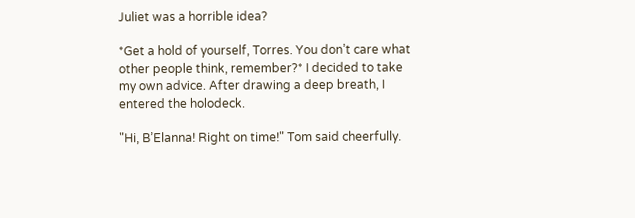Juliet was a horrible idea?

*Get a hold of yourself, Torres. You don’t care what other people think, remember?* I decided to take my own advice. After drawing a deep breath, I entered the holodeck.

"Hi, B’Elanna! Right on time!" Tom said cheerfully.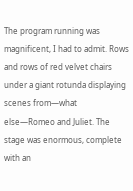The program running was magnificent, I had to admit. Rows and rows of red velvet chairs under a giant rotunda displaying scenes from—what else—Romeo and Juliet. The stage was enormous, complete with an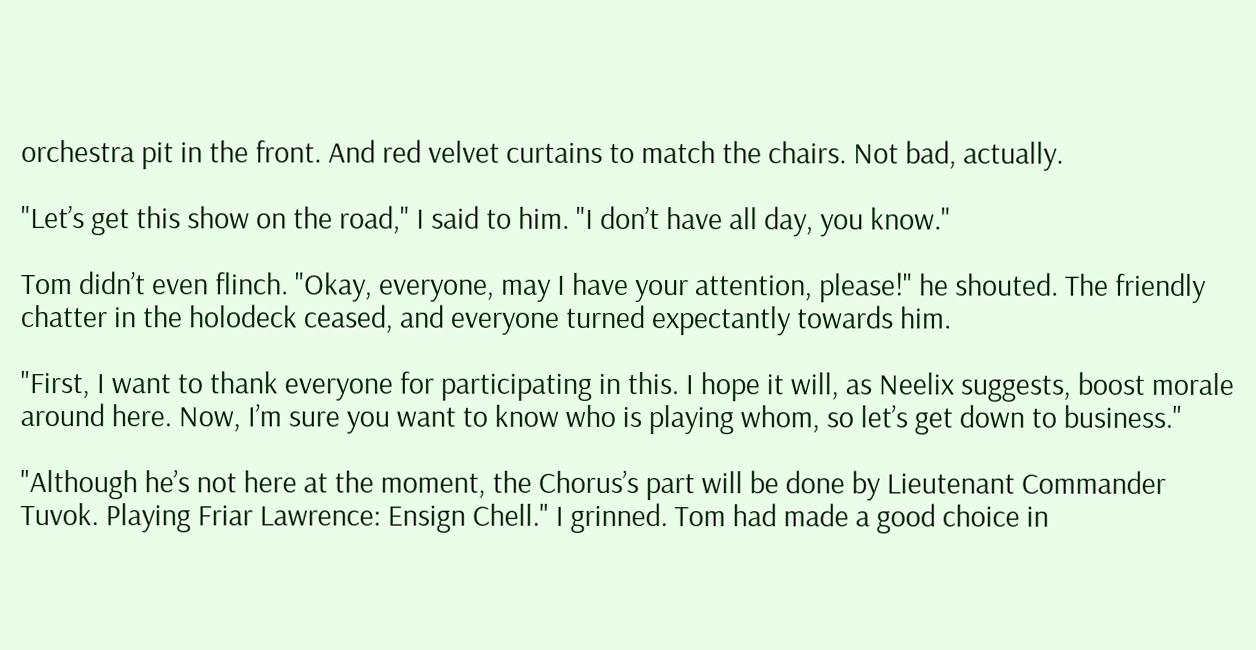orchestra pit in the front. And red velvet curtains to match the chairs. Not bad, actually.

"Let’s get this show on the road," I said to him. "I don’t have all day, you know."

Tom didn’t even flinch. "Okay, everyone, may I have your attention, please!" he shouted. The friendly chatter in the holodeck ceased, and everyone turned expectantly towards him.

"First, I want to thank everyone for participating in this. I hope it will, as Neelix suggests, boost morale around here. Now, I’m sure you want to know who is playing whom, so let’s get down to business."

"Although he’s not here at the moment, the Chorus’s part will be done by Lieutenant Commander Tuvok. Playing Friar Lawrence: Ensign Chell." I grinned. Tom had made a good choice in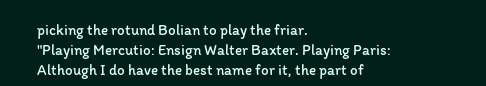picking the rotund Bolian to play the friar.
"Playing Mercutio: Ensign Walter Baxter. Playing Paris: Although I do have the best name for it, the part of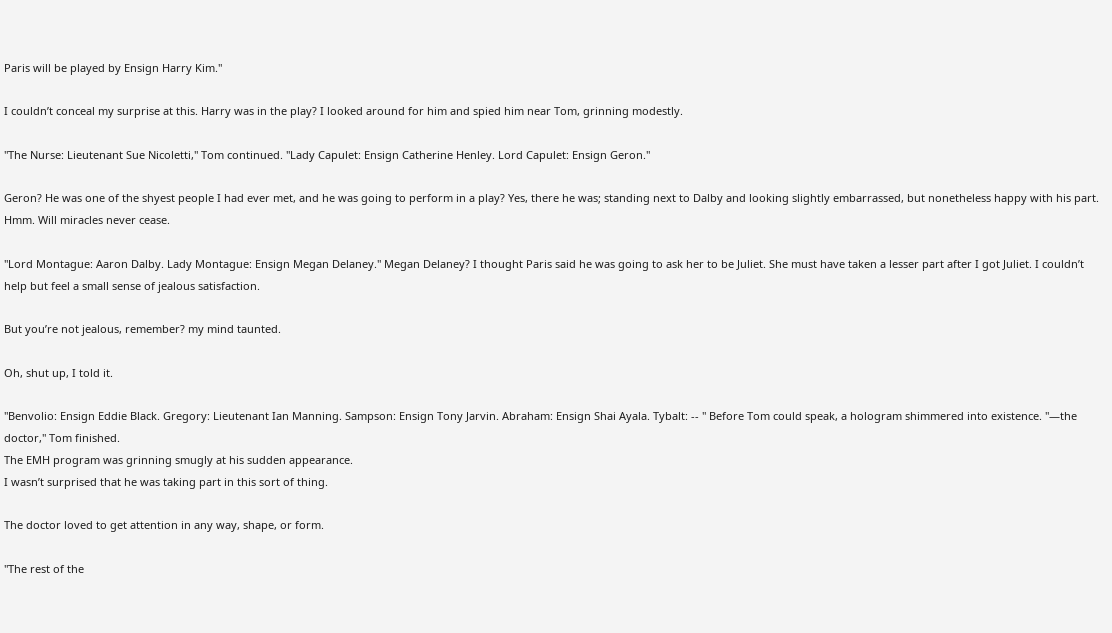Paris will be played by Ensign Harry Kim."

I couldn’t conceal my surprise at this. Harry was in the play? I looked around for him and spied him near Tom, grinning modestly.

"The Nurse: Lieutenant Sue Nicoletti," Tom continued. "Lady Capulet: Ensign Catherine Henley. Lord Capulet: Ensign Geron."

Geron? He was one of the shyest people I had ever met, and he was going to perform in a play? Yes, there he was; standing next to Dalby and looking slightly embarrassed, but nonetheless happy with his part. Hmm. Will miracles never cease.

"Lord Montague: Aaron Dalby. Lady Montague: Ensign Megan Delaney." Megan Delaney? I thought Paris said he was going to ask her to be Juliet. She must have taken a lesser part after I got Juliet. I couldn’t help but feel a small sense of jealous satisfaction.

But you’re not jealous, remember? my mind taunted.

Oh, shut up, I told it.

"Benvolio: Ensign Eddie Black. Gregory: Lieutenant Ian Manning. Sampson: Ensign Tony Jarvin. Abraham: Ensign Shai Ayala. Tybalt: -- " Before Tom could speak, a hologram shimmered into existence. "—the doctor," Tom finished.
The EMH program was grinning smugly at his sudden appearance.
I wasn’t surprised that he was taking part in this sort of thing.

The doctor loved to get attention in any way, shape, or form.

"The rest of the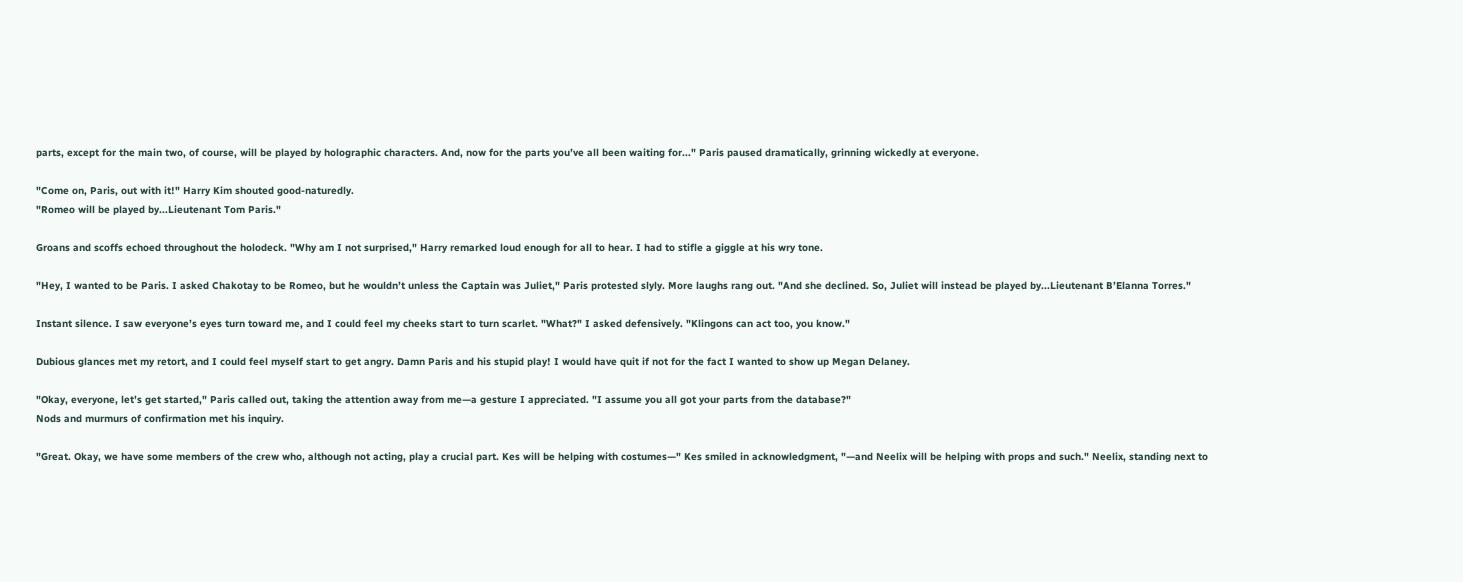parts, except for the main two, of course, will be played by holographic characters. And, now for the parts you’ve all been waiting for..." Paris paused dramatically, grinning wickedly at everyone.

"Come on, Paris, out with it!" Harry Kim shouted good-naturedly.
"Romeo will be played by...Lieutenant Tom Paris."

Groans and scoffs echoed throughout the holodeck. "Why am I not surprised," Harry remarked loud enough for all to hear. I had to stifle a giggle at his wry tone.

"Hey, I wanted to be Paris. I asked Chakotay to be Romeo, but he wouldn’t unless the Captain was Juliet," Paris protested slyly. More laughs rang out. "And she declined. So, Juliet will instead be played by...Lieutenant B’Elanna Torres."

Instant silence. I saw everyone’s eyes turn toward me, and I could feel my cheeks start to turn scarlet. "What?" I asked defensively. "Klingons can act too, you know."

Dubious glances met my retort, and I could feel myself start to get angry. Damn Paris and his stupid play! I would have quit if not for the fact I wanted to show up Megan Delaney.

"Okay, everyone, let’s get started," Paris called out, taking the attention away from me—a gesture I appreciated. "I assume you all got your parts from the database?"
Nods and murmurs of confirmation met his inquiry.

"Great. Okay, we have some members of the crew who, although not acting, play a crucial part. Kes will be helping with costumes—" Kes smiled in acknowledgment, "—and Neelix will be helping with props and such." Neelix, standing next to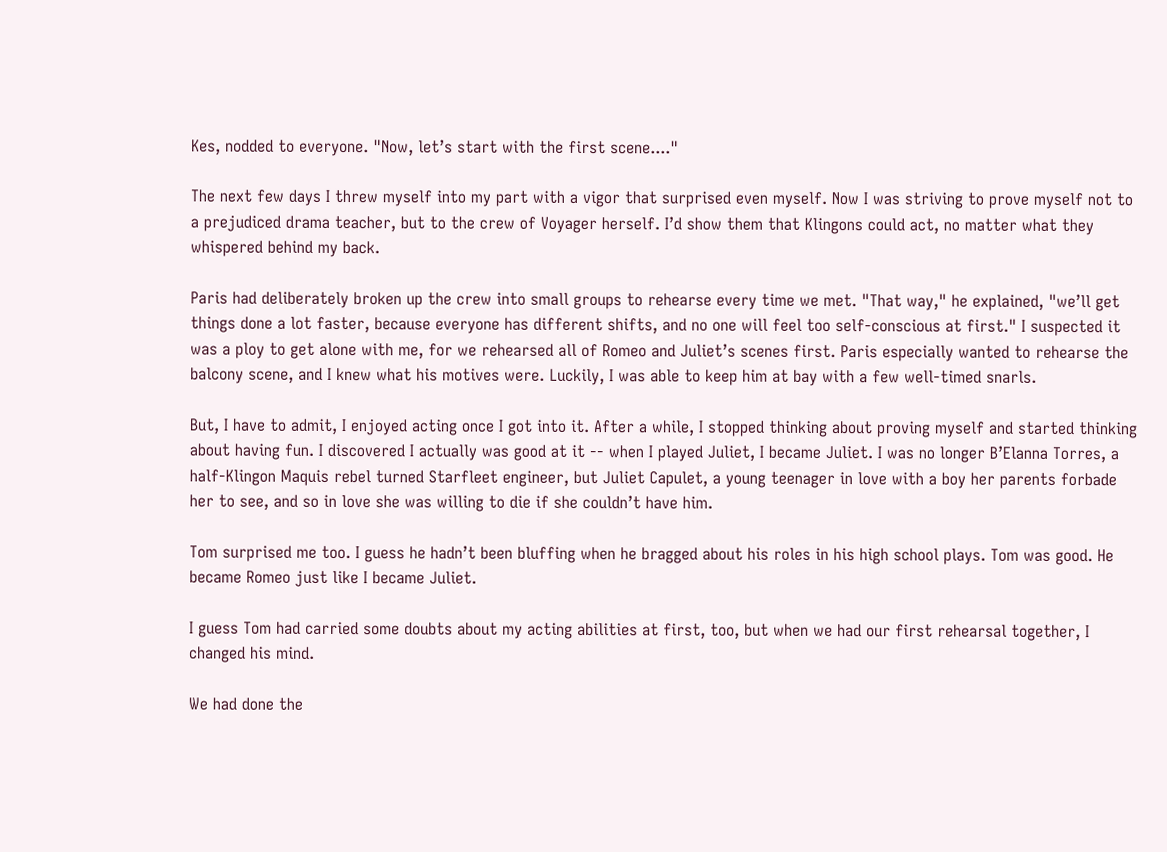Kes, nodded to everyone. "Now, let’s start with the first scene...."

The next few days I threw myself into my part with a vigor that surprised even myself. Now I was striving to prove myself not to a prejudiced drama teacher, but to the crew of Voyager herself. I’d show them that Klingons could act, no matter what they whispered behind my back.

Paris had deliberately broken up the crew into small groups to rehearse every time we met. "That way," he explained, "we’ll get things done a lot faster, because everyone has different shifts, and no one will feel too self-conscious at first." I suspected it was a ploy to get alone with me, for we rehearsed all of Romeo and Juliet’s scenes first. Paris especially wanted to rehearse the balcony scene, and I knew what his motives were. Luckily, I was able to keep him at bay with a few well-timed snarls.

But, I have to admit, I enjoyed acting once I got into it. After a while, I stopped thinking about proving myself and started thinking about having fun. I discovered I actually was good at it -- when I played Juliet, I became Juliet. I was no longer B’Elanna Torres, a half-Klingon Maquis rebel turned Starfleet engineer, but Juliet Capulet, a young teenager in love with a boy her parents forbade her to see, and so in love she was willing to die if she couldn’t have him.

Tom surprised me too. I guess he hadn’t been bluffing when he bragged about his roles in his high school plays. Tom was good. He became Romeo just like I became Juliet.

I guess Tom had carried some doubts about my acting abilities at first, too, but when we had our first rehearsal together, I changed his mind.

We had done the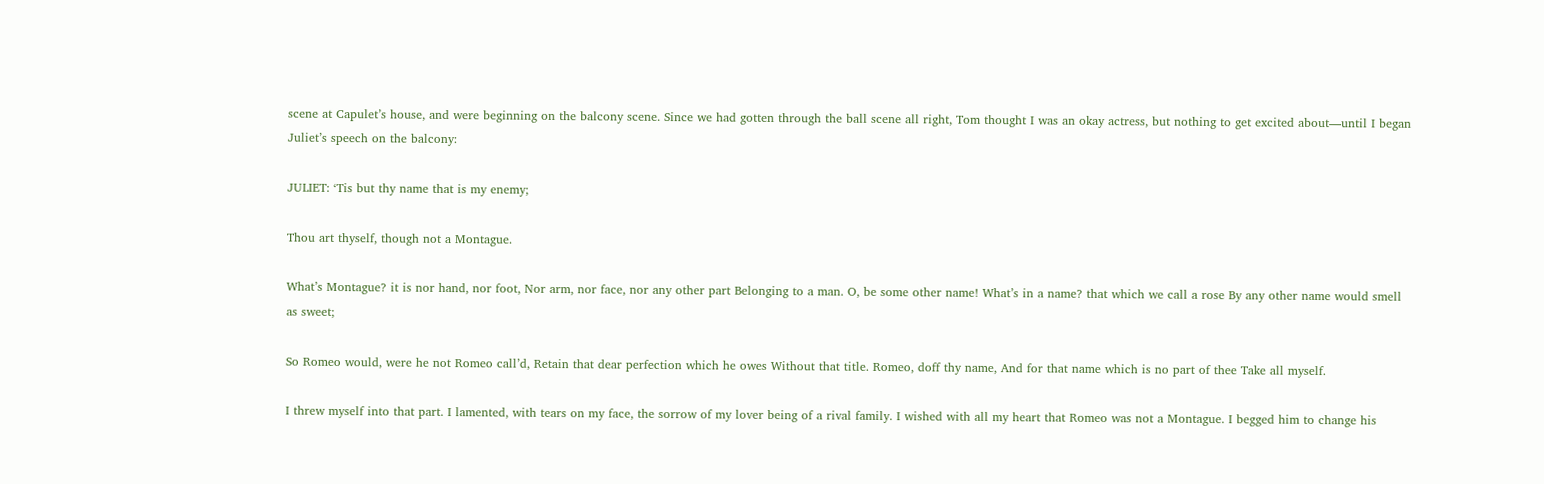scene at Capulet’s house, and were beginning on the balcony scene. Since we had gotten through the ball scene all right, Tom thought I was an okay actress, but nothing to get excited about—until I began Juliet’s speech on the balcony:

JULIET: ‘Tis but thy name that is my enemy;

Thou art thyself, though not a Montague.

What’s Montague? it is nor hand, nor foot, Nor arm, nor face, nor any other part Belonging to a man. O, be some other name! What’s in a name? that which we call a rose By any other name would smell as sweet;

So Romeo would, were he not Romeo call’d, Retain that dear perfection which he owes Without that title. Romeo, doff thy name, And for that name which is no part of thee Take all myself.

I threw myself into that part. I lamented, with tears on my face, the sorrow of my lover being of a rival family. I wished with all my heart that Romeo was not a Montague. I begged him to change his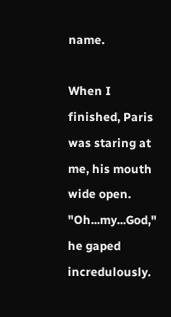name.

When I finished, Paris was staring at me, his mouth wide open. "Oh...my...God," he gaped incredulously.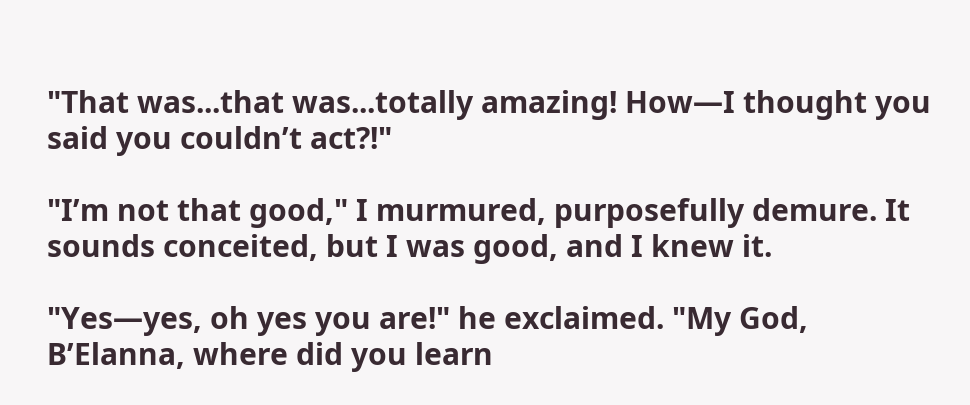"That was...that was...totally amazing! How—I thought you said you couldn’t act?!"

"I’m not that good," I murmured, purposefully demure. It sounds conceited, but I was good, and I knew it.

"Yes—yes, oh yes you are!" he exclaimed. "My God, B’Elanna, where did you learn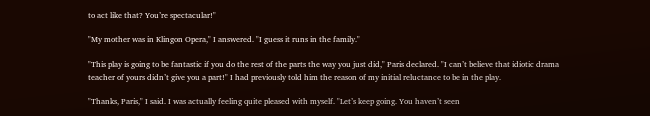to act like that? You’re spectacular!"

"My mother was in Klingon Opera," I answered. "I guess it runs in the family."

"This play is going to be fantastic if you do the rest of the parts the way you just did," Paris declared. "I can’t believe that idiotic drama teacher of yours didn’t give you a part!" I had previously told him the reason of my initial reluctance to be in the play.

"Thanks, Paris," I said. I was actually feeling quite pleased with myself. "Let’s keep going. You haven’t seen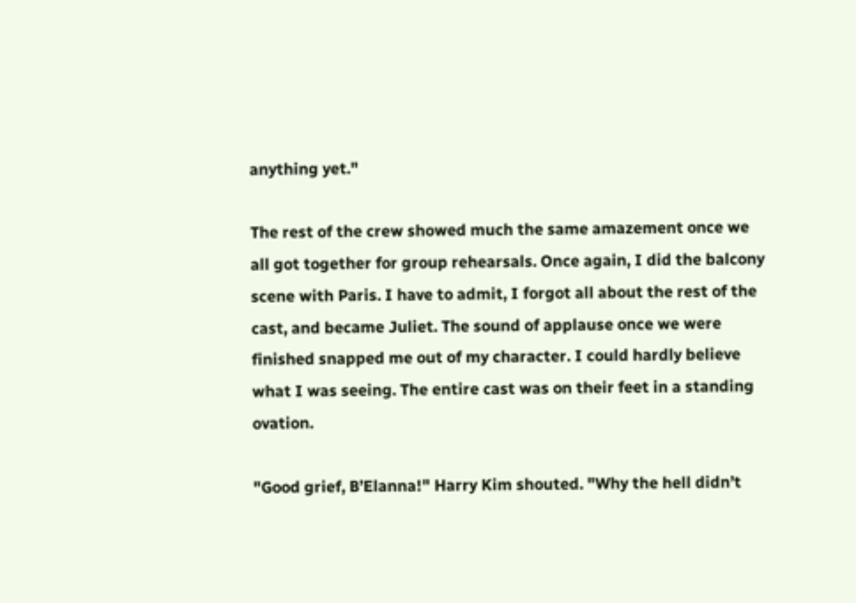anything yet."

The rest of the crew showed much the same amazement once we all got together for group rehearsals. Once again, I did the balcony scene with Paris. I have to admit, I forgot all about the rest of the cast, and became Juliet. The sound of applause once we were finished snapped me out of my character. I could hardly believe what I was seeing. The entire cast was on their feet in a standing ovation.

"Good grief, B’Elanna!" Harry Kim shouted. "Why the hell didn’t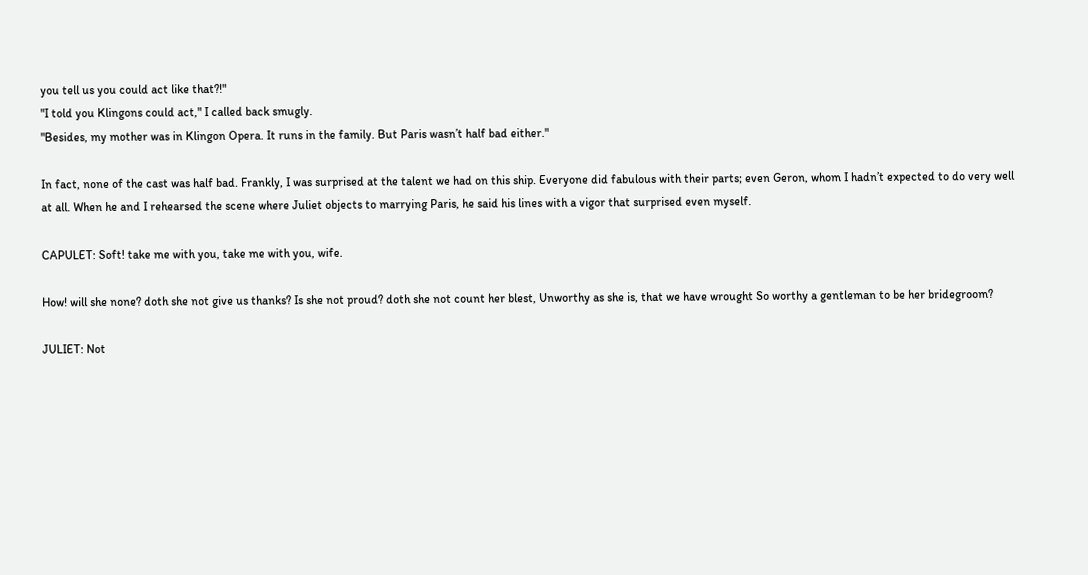you tell us you could act like that?!"
"I told you Klingons could act," I called back smugly.
"Besides, my mother was in Klingon Opera. It runs in the family. But Paris wasn’t half bad either."

In fact, none of the cast was half bad. Frankly, I was surprised at the talent we had on this ship. Everyone did fabulous with their parts; even Geron, whom I hadn’t expected to do very well at all. When he and I rehearsed the scene where Juliet objects to marrying Paris, he said his lines with a vigor that surprised even myself.

CAPULET: Soft! take me with you, take me with you, wife.

How! will she none? doth she not give us thanks? Is she not proud? doth she not count her blest, Unworthy as she is, that we have wrought So worthy a gentleman to be her bridegroom?

JULIET: Not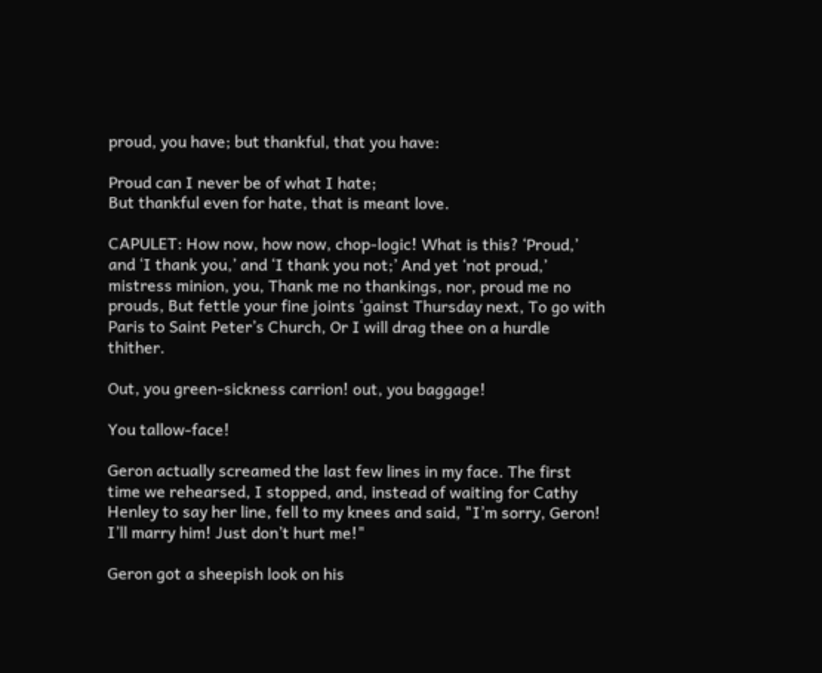proud, you have; but thankful, that you have:

Proud can I never be of what I hate;
But thankful even for hate, that is meant love.

CAPULET: How now, how now, chop-logic! What is this? ‘Proud,’ and ‘I thank you,’ and ‘I thank you not;’ And yet ‘not proud,’ mistress minion, you, Thank me no thankings, nor, proud me no prouds, But fettle your fine joints ‘gainst Thursday next, To go with Paris to Saint Peter’s Church, Or I will drag thee on a hurdle thither.

Out, you green-sickness carrion! out, you baggage!

You tallow-face!

Geron actually screamed the last few lines in my face. The first time we rehearsed, I stopped, and, instead of waiting for Cathy Henley to say her line, fell to my knees and said, "I’m sorry, Geron! I’ll marry him! Just don’t hurt me!"

Geron got a sheepish look on his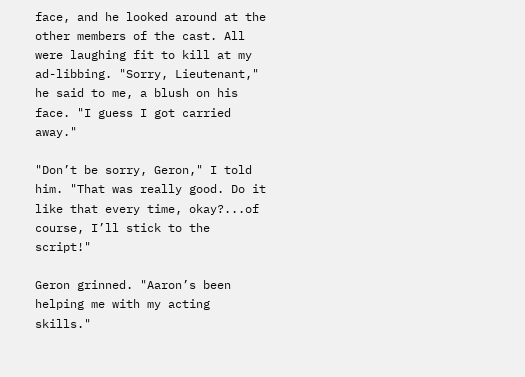face, and he looked around at the other members of the cast. All were laughing fit to kill at my ad-libbing. "Sorry, Lieutenant," he said to me, a blush on his face. "I guess I got carried away."

"Don’t be sorry, Geron," I told him. "That was really good. Do it like that every time, okay?...of course, I’ll stick to the script!"

Geron grinned. "Aaron’s been helping me with my acting skills."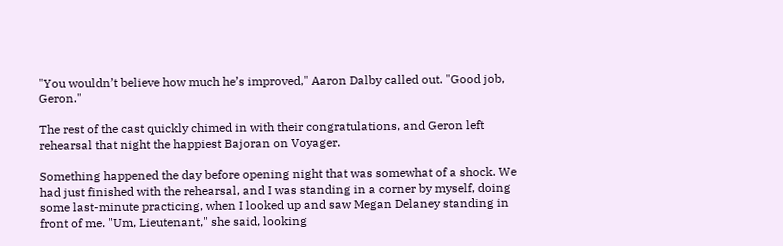"You wouldn’t believe how much he’s improved," Aaron Dalby called out. "Good job, Geron."

The rest of the cast quickly chimed in with their congratulations, and Geron left rehearsal that night the happiest Bajoran on Voyager.

Something happened the day before opening night that was somewhat of a shock. We had just finished with the rehearsal, and I was standing in a corner by myself, doing some last-minute practicing, when I looked up and saw Megan Delaney standing in front of me. "Um, Lieutenant," she said, looking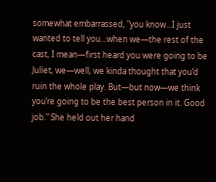somewhat embarrassed, "you know...I just wanted to tell you...when we—the rest of the cast, I mean—first heard you were going to be Juliet, we—well, we kinda thought that you’d ruin the whole play. But—but now—we think you’re going to be the best person in it. Good job." She held out her hand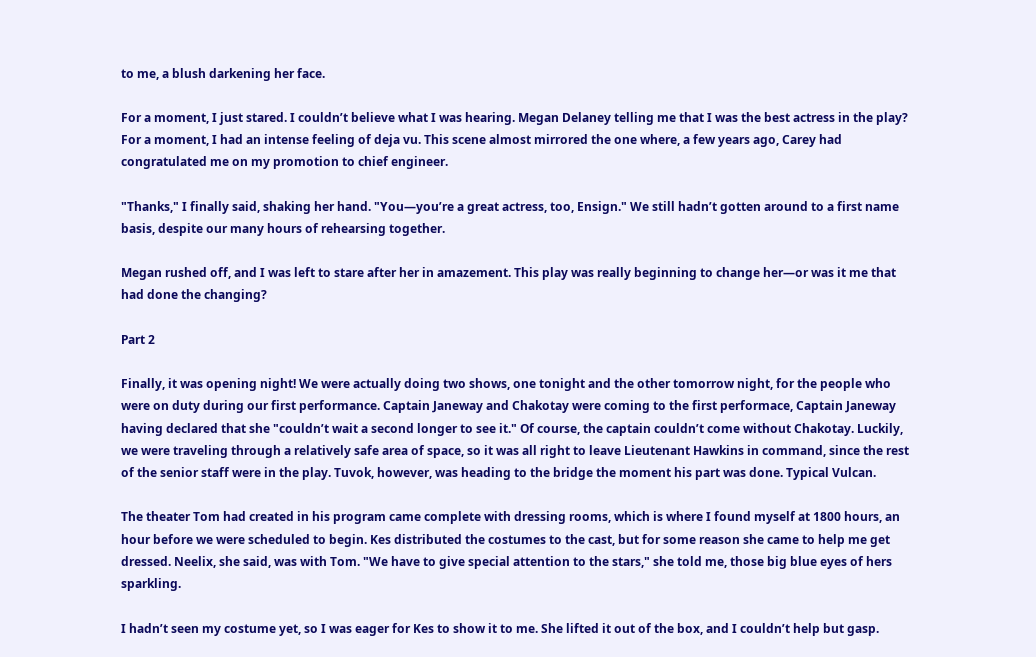to me, a blush darkening her face.

For a moment, I just stared. I couldn’t believe what I was hearing. Megan Delaney telling me that I was the best actress in the play? For a moment, I had an intense feeling of deja vu. This scene almost mirrored the one where, a few years ago, Carey had congratulated me on my promotion to chief engineer.

"Thanks," I finally said, shaking her hand. "You—you’re a great actress, too, Ensign." We still hadn’t gotten around to a first name basis, despite our many hours of rehearsing together.

Megan rushed off, and I was left to stare after her in amazement. This play was really beginning to change her—or was it me that had done the changing?

Part 2

Finally, it was opening night! We were actually doing two shows, one tonight and the other tomorrow night, for the people who were on duty during our first performance. Captain Janeway and Chakotay were coming to the first performace, Captain Janeway having declared that she "couldn’t wait a second longer to see it." Of course, the captain couldn’t come without Chakotay. Luckily, we were traveling through a relatively safe area of space, so it was all right to leave Lieutenant Hawkins in command, since the rest of the senior staff were in the play. Tuvok, however, was heading to the bridge the moment his part was done. Typical Vulcan.

The theater Tom had created in his program came complete with dressing rooms, which is where I found myself at 1800 hours, an hour before we were scheduled to begin. Kes distributed the costumes to the cast, but for some reason she came to help me get dressed. Neelix, she said, was with Tom. "We have to give special attention to the stars," she told me, those big blue eyes of hers sparkling.

I hadn’t seen my costume yet, so I was eager for Kes to show it to me. She lifted it out of the box, and I couldn’t help but gasp.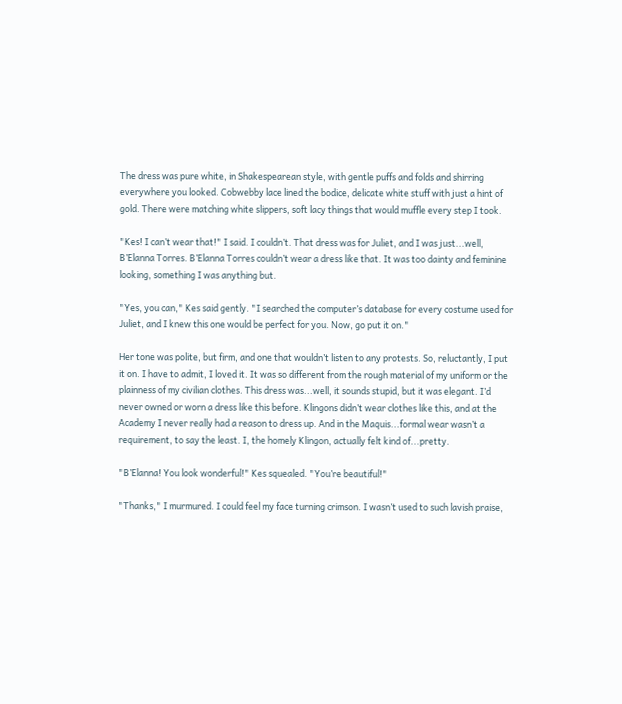The dress was pure white, in Shakespearean style, with gentle puffs and folds and shirring everywhere you looked. Cobwebby lace lined the bodice, delicate white stuff with just a hint of gold. There were matching white slippers, soft lacy things that would muffle every step I took.

"Kes! I can’t wear that!" I said. I couldn’t. That dress was for Juliet, and I was just...well, B’Elanna Torres. B’Elanna Torres couldn’t wear a dress like that. It was too dainty and feminine looking, something I was anything but.

"Yes, you can," Kes said gently. "I searched the computer’s database for every costume used for Juliet, and I knew this one would be perfect for you. Now, go put it on."

Her tone was polite, but firm, and one that wouldn’t listen to any protests. So, reluctantly, I put it on. I have to admit, I loved it. It was so different from the rough material of my uniform or the plainness of my civilian clothes. This dress was...well, it sounds stupid, but it was elegant. I’d never owned or worn a dress like this before. Klingons didn’t wear clothes like this, and at the Academy I never really had a reason to dress up. And in the Maquis...formal wear wasn’t a requirement, to say the least. I, the homely Klingon, actually felt kind of...pretty.

"B’Elanna! You look wonderful!" Kes squealed. "You’re beautiful!"

"Thanks," I murmured. I could feel my face turning crimson. I wasn’t used to such lavish praise,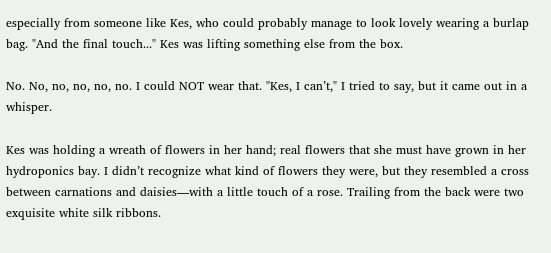especially from someone like Kes, who could probably manage to look lovely wearing a burlap bag. "And the final touch..." Kes was lifting something else from the box.

No. No, no, no, no, no. I could NOT wear that. "Kes, I can’t," I tried to say, but it came out in a whisper.

Kes was holding a wreath of flowers in her hand; real flowers that she must have grown in her hydroponics bay. I didn’t recognize what kind of flowers they were, but they resembled a cross between carnations and daisies—with a little touch of a rose. Trailing from the back were two exquisite white silk ribbons.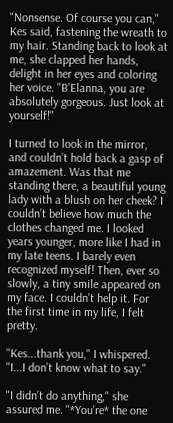"Nonsense. Of course you can," Kes said, fastening the wreath to my hair. Standing back to look at me, she clapped her hands, delight in her eyes and coloring her voice. "B’Elanna, you are absolutely gorgeous. Just look at yourself!"

I turned to look in the mirror, and couldn’t hold back a gasp of amazement. Was that me standing there, a beautiful young lady with a blush on her cheek? I couldn’t believe how much the clothes changed me. I looked years younger, more like I had in my late teens. I barely even recognized myself! Then, ever so slowly, a tiny smile appeared on my face. I couldn’t help it. For the first time in my life, I felt pretty.

"Kes...thank you," I whispered. "I...I don’t know what to say."

"I didn’t do anything," she assured me. "*You’re* the one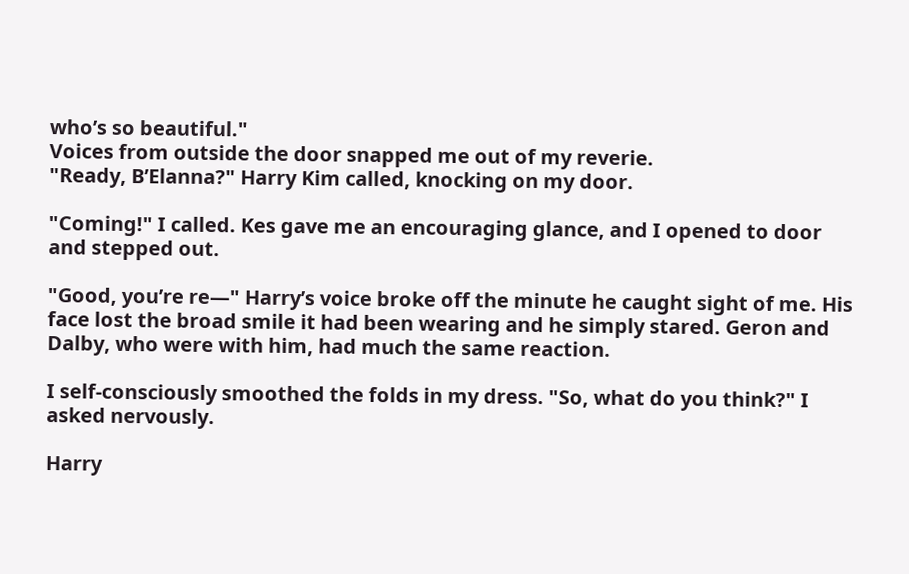who’s so beautiful."
Voices from outside the door snapped me out of my reverie.
"Ready, B’Elanna?" Harry Kim called, knocking on my door.

"Coming!" I called. Kes gave me an encouraging glance, and I opened to door and stepped out.

"Good, you’re re—" Harry’s voice broke off the minute he caught sight of me. His face lost the broad smile it had been wearing and he simply stared. Geron and Dalby, who were with him, had much the same reaction.

I self-consciously smoothed the folds in my dress. "So, what do you think?" I asked nervously.

Harry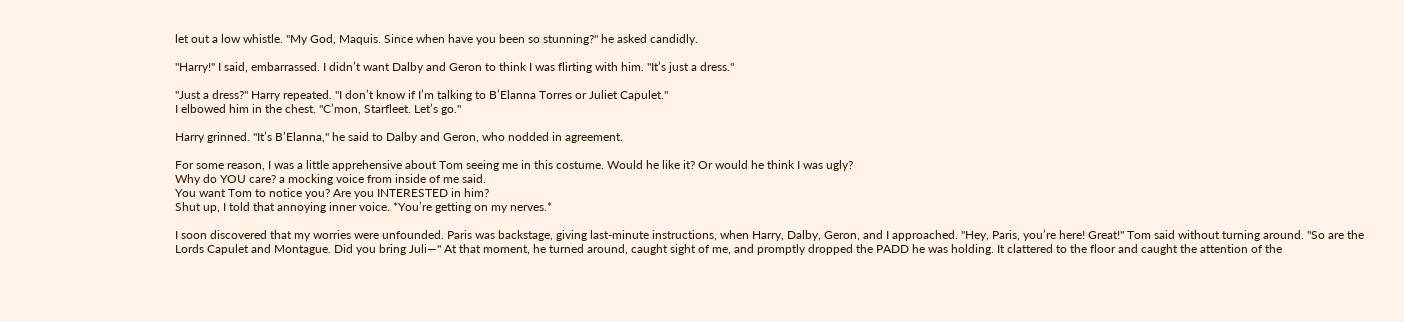let out a low whistle. "My God, Maquis. Since when have you been so stunning?" he asked candidly.

"Harry!" I said, embarrassed. I didn’t want Dalby and Geron to think I was flirting with him. "It’s just a dress."

"Just a dress?" Harry repeated. "I don’t know if I’m talking to B’Elanna Torres or Juliet Capulet."
I elbowed him in the chest. "C’mon, Starfleet. Let’s go."

Harry grinned. "It’s B’Elanna," he said to Dalby and Geron, who nodded in agreement.

For some reason, I was a little apprehensive about Tom seeing me in this costume. Would he like it? Or would he think I was ugly?
Why do YOU care? a mocking voice from inside of me said.
You want Tom to notice you? Are you INTERESTED in him?
Shut up, I told that annoying inner voice. *You’re getting on my nerves.*

I soon discovered that my worries were unfounded. Paris was backstage, giving last-minute instructions, when Harry, Dalby, Geron, and I approached. "Hey, Paris, you’re here! Great!" Tom said without turning around. "So are the Lords Capulet and Montague. Did you bring Juli—" At that moment, he turned around, caught sight of me, and promptly dropped the PADD he was holding. It clattered to the floor and caught the attention of the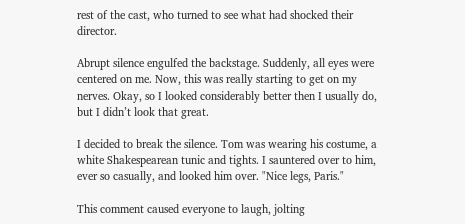rest of the cast, who turned to see what had shocked their director.

Abrupt silence engulfed the backstage. Suddenly, all eyes were centered on me. Now, this was really starting to get on my nerves. Okay, so I looked considerably better then I usually do, but I didn’t look that great.

I decided to break the silence. Tom was wearing his costume, a white Shakespearean tunic and tights. I sauntered over to him, ever so casually, and looked him over. "Nice legs, Paris."

This comment caused everyone to laugh, jolting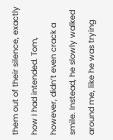them out of their silence, exactly how I had intended. Tom, however, didn’t even crack a smile. Instead, he slowly walked around me, like he was trying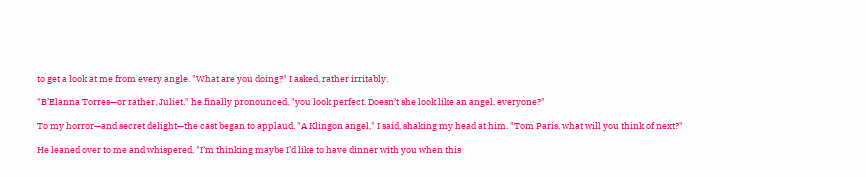to get a look at me from every angle. "What are you doing?" I asked, rather irritably.

"B’Elanna Torres—or rather, Juliet," he finally pronounced, "you look perfect. Doesn’t she look like an angel, everyone?"

To my horror—and secret delight—the cast began to applaud. "A Klingon angel," I said, shaking my head at him. "Tom Paris, what will you think of next?"

He leaned over to me and whispered, "I’m thinking maybe I’d like to have dinner with you when this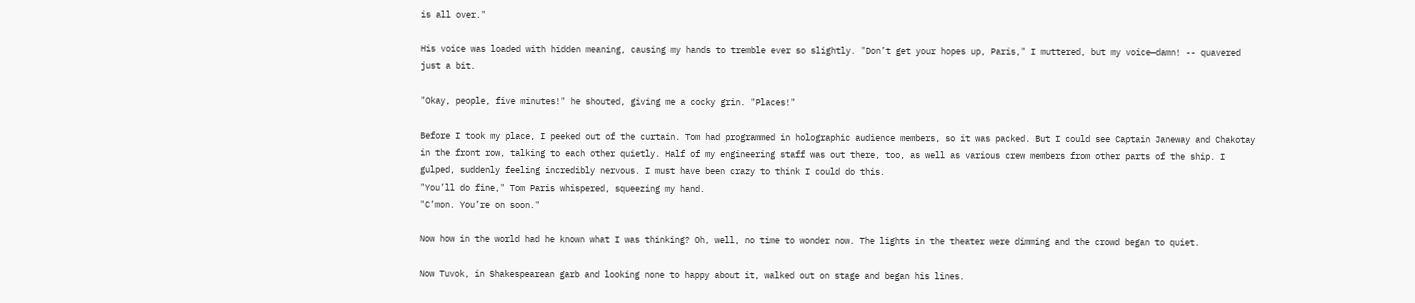is all over."

His voice was loaded with hidden meaning, causing my hands to tremble ever so slightly. "Don’t get your hopes up, Paris," I muttered, but my voice—damn! -- quavered just a bit.

"Okay, people, five minutes!" he shouted, giving me a cocky grin. "Places!"

Before I took my place, I peeked out of the curtain. Tom had programmed in holographic audience members, so it was packed. But I could see Captain Janeway and Chakotay in the front row, talking to each other quietly. Half of my engineering staff was out there, too, as well as various crew members from other parts of the ship. I gulped, suddenly feeling incredibly nervous. I must have been crazy to think I could do this.
"You’ll do fine," Tom Paris whispered, squeezing my hand.
"C’mon. You’re on soon."

Now how in the world had he known what I was thinking? Oh, well, no time to wonder now. The lights in the theater were dimming and the crowd began to quiet.

Now Tuvok, in Shakespearean garb and looking none to happy about it, walked out on stage and began his lines.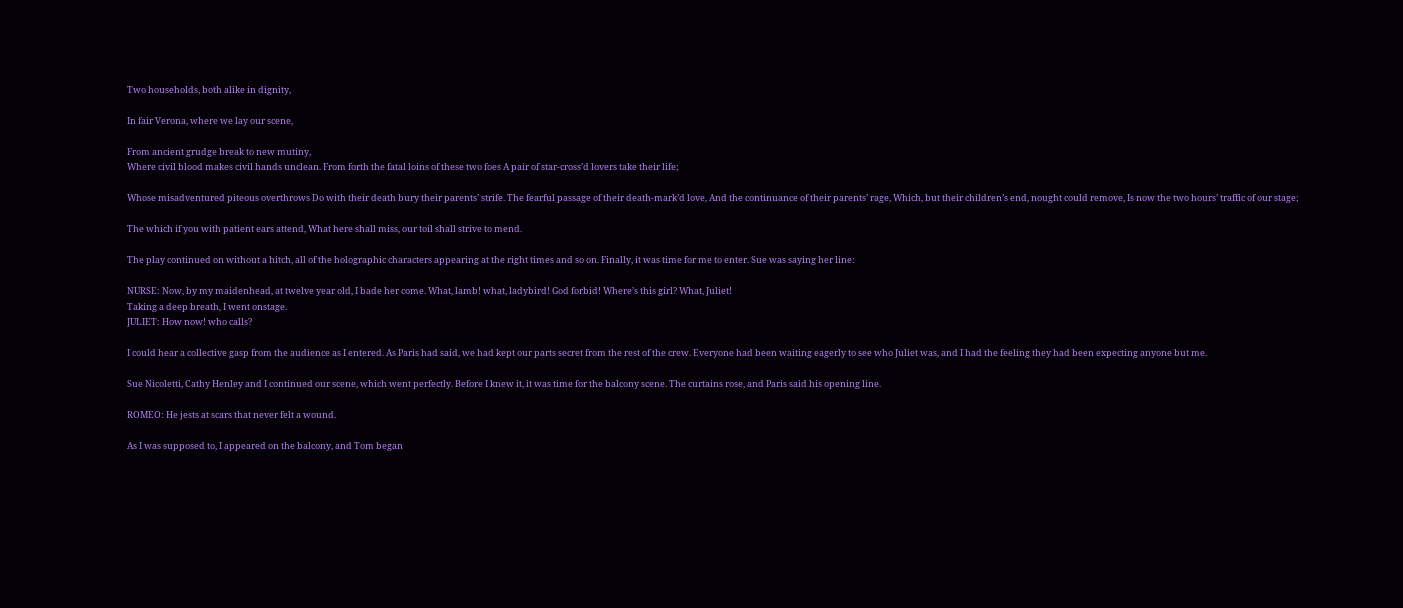Two households, both alike in dignity,

In fair Verona, where we lay our scene,

From ancient grudge break to new mutiny,
Where civil blood makes civil hands unclean. From forth the fatal loins of these two foes A pair of star-cross’d lovers take their life;

Whose misadventured piteous overthrows Do with their death bury their parents’ strife. The fearful passage of their death-mark’d love, And the continuance of their parents’ rage, Which, but their children’s end, nought could remove, Is now the two hours’ traffic of our stage;

The which if you with patient ears attend, What here shall miss, our toil shall strive to mend.

The play continued on without a hitch, all of the holographic characters appearing at the right times and so on. Finally, it was time for me to enter. Sue was saying her line:

NURSE: Now, by my maidenhead, at twelve year old, I bade her come. What, lamb! what, ladybird! God forbid! Where’s this girl? What, Juliet!
Taking a deep breath, I went onstage.
JULIET: How now! who calls?

I could hear a collective gasp from the audience as I entered. As Paris had said, we had kept our parts secret from the rest of the crew. Everyone had been waiting eagerly to see who Juliet was, and I had the feeling they had been expecting anyone but me.

Sue Nicoletti, Cathy Henley and I continued our scene, which went perfectly. Before I knew it, it was time for the balcony scene. The curtains rose, and Paris said his opening line.

ROMEO: He jests at scars that never felt a wound.

As I was supposed to, I appeared on the balcony, and Tom began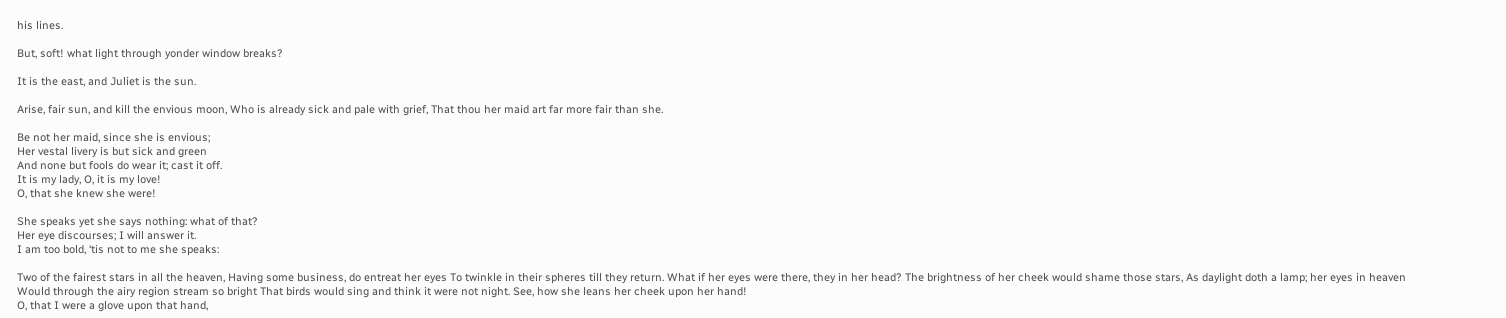his lines.

But, soft! what light through yonder window breaks?

It is the east, and Juliet is the sun.

Arise, fair sun, and kill the envious moon, Who is already sick and pale with grief, That thou her maid art far more fair than she.

Be not her maid, since she is envious;
Her vestal livery is but sick and green
And none but fools do wear it; cast it off.
It is my lady, O, it is my love!
O, that she knew she were!

She speaks yet she says nothing: what of that?
Her eye discourses; I will answer it.
I am too bold, ‘tis not to me she speaks:

Two of the fairest stars in all the heaven, Having some business, do entreat her eyes To twinkle in their spheres till they return. What if her eyes were there, they in her head? The brightness of her cheek would shame those stars, As daylight doth a lamp; her eyes in heaven Would through the airy region stream so bright That birds would sing and think it were not night. See, how she leans her cheek upon her hand!
O, that I were a glove upon that hand,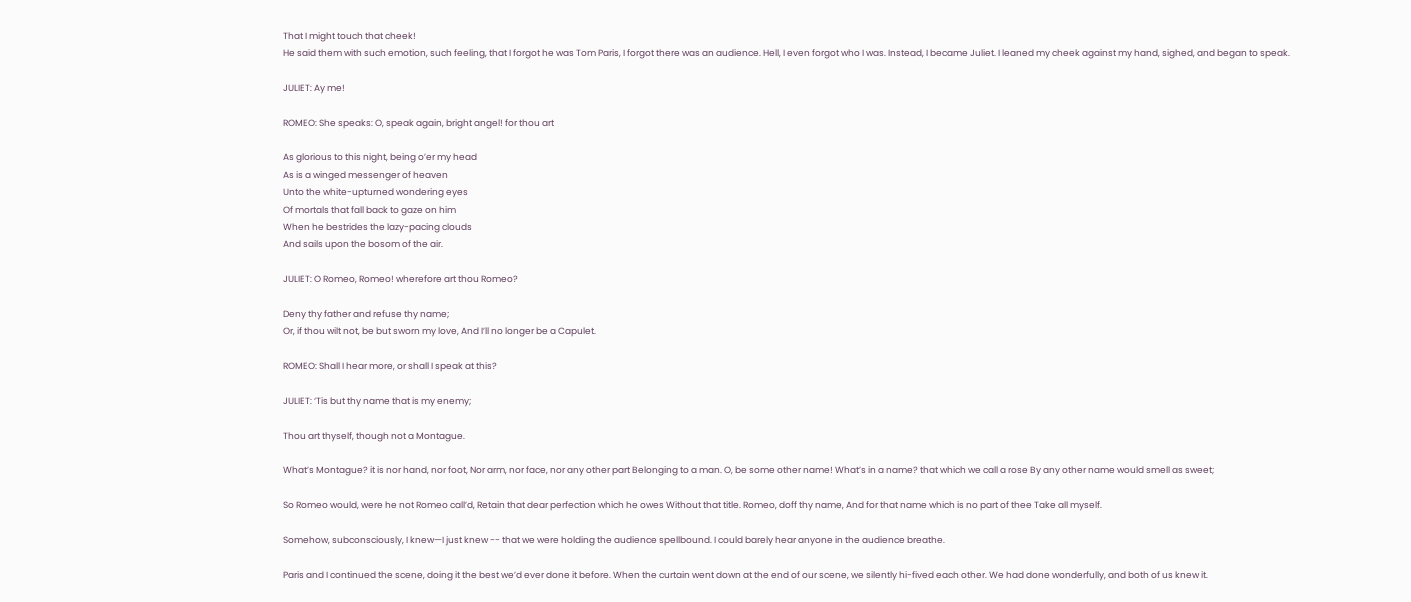That I might touch that cheek!
He said them with such emotion, such feeling, that I forgot he was Tom Paris, I forgot there was an audience. Hell, I even forgot who I was. Instead, I became Juliet. I leaned my cheek against my hand, sighed, and began to speak.

JULIET: Ay me!

ROMEO: She speaks: O, speak again, bright angel! for thou art

As glorious to this night, being o’er my head
As is a winged messenger of heaven
Unto the white-upturned wondering eyes
Of mortals that fall back to gaze on him
When he bestrides the lazy-pacing clouds
And sails upon the bosom of the air.

JULIET: O Romeo, Romeo! wherefore art thou Romeo?

Deny thy father and refuse thy name;
Or, if thou wilt not, be but sworn my love, And I’ll no longer be a Capulet.

ROMEO: Shall I hear more, or shall I speak at this?

JULIET: ‘Tis but thy name that is my enemy;

Thou art thyself, though not a Montague.

What’s Montague? it is nor hand, nor foot, Nor arm, nor face, nor any other part Belonging to a man. O, be some other name! What’s in a name? that which we call a rose By any other name would smell as sweet;

So Romeo would, were he not Romeo call’d, Retain that dear perfection which he owes Without that title. Romeo, doff thy name, And for that name which is no part of thee Take all myself.

Somehow, subconsciously, I knew—I just knew -- that we were holding the audience spellbound. I could barely hear anyone in the audience breathe.

Paris and I continued the scene, doing it the best we’d ever done it before. When the curtain went down at the end of our scene, we silently hi-fived each other. We had done wonderfully, and both of us knew it.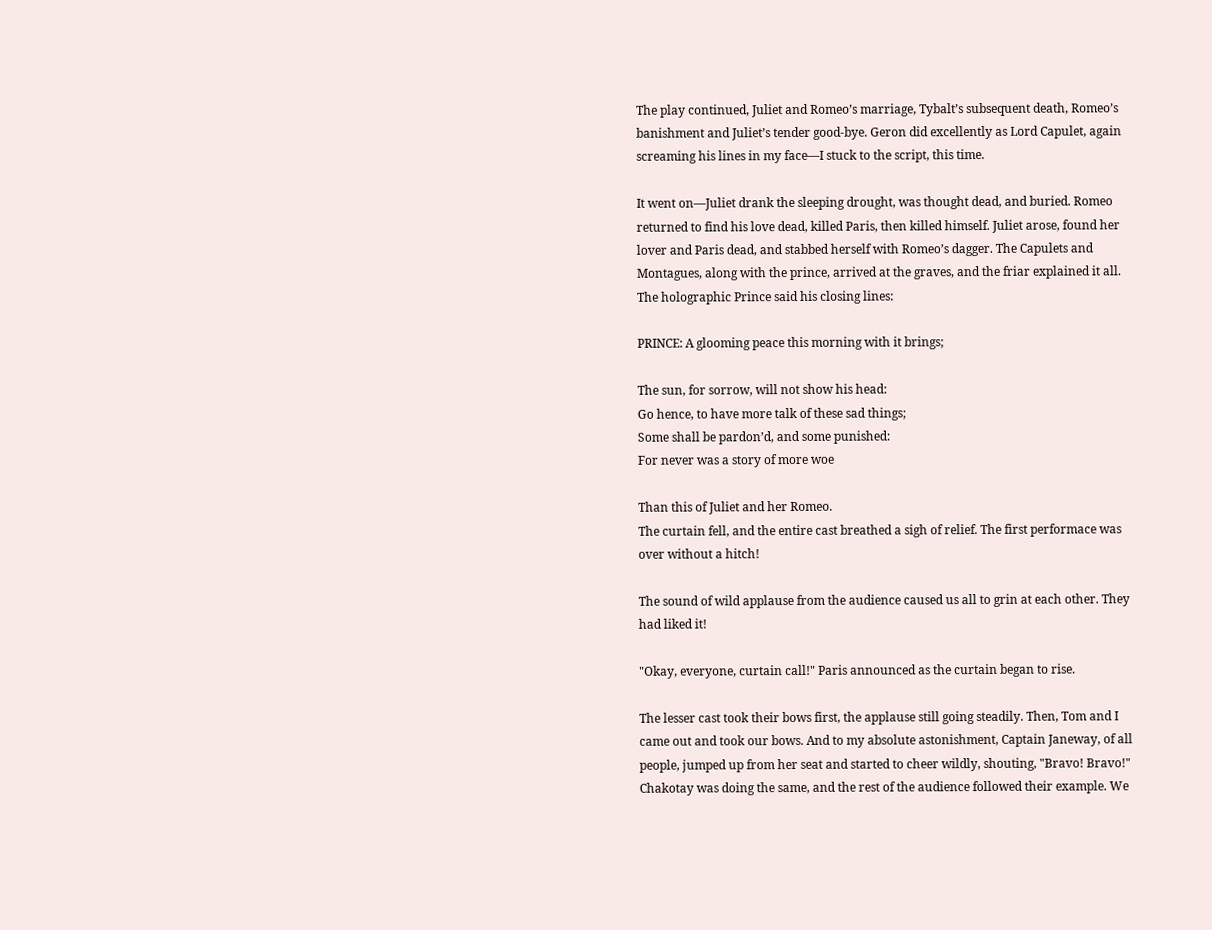The play continued, Juliet and Romeo’s marriage, Tybalt’s subsequent death, Romeo’s banishment and Juliet’s tender good-bye. Geron did excellently as Lord Capulet, again screaming his lines in my face—I stuck to the script, this time.

It went on—Juliet drank the sleeping drought, was thought dead, and buried. Romeo returned to find his love dead, killed Paris, then killed himself. Juliet arose, found her lover and Paris dead, and stabbed herself with Romeo’s dagger. The Capulets and Montagues, along with the prince, arrived at the graves, and the friar explained it all. The holographic Prince said his closing lines:

PRINCE: A glooming peace this morning with it brings;

The sun, for sorrow, will not show his head:
Go hence, to have more talk of these sad things;
Some shall be pardon’d, and some punished:
For never was a story of more woe

Than this of Juliet and her Romeo.
The curtain fell, and the entire cast breathed a sigh of relief. The first performace was over without a hitch!

The sound of wild applause from the audience caused us all to grin at each other. They had liked it!

"Okay, everyone, curtain call!" Paris announced as the curtain began to rise.

The lesser cast took their bows first, the applause still going steadily. Then, Tom and I came out and took our bows. And to my absolute astonishment, Captain Janeway, of all people, jumped up from her seat and started to cheer wildly, shouting, "Bravo! Bravo!" Chakotay was doing the same, and the rest of the audience followed their example. We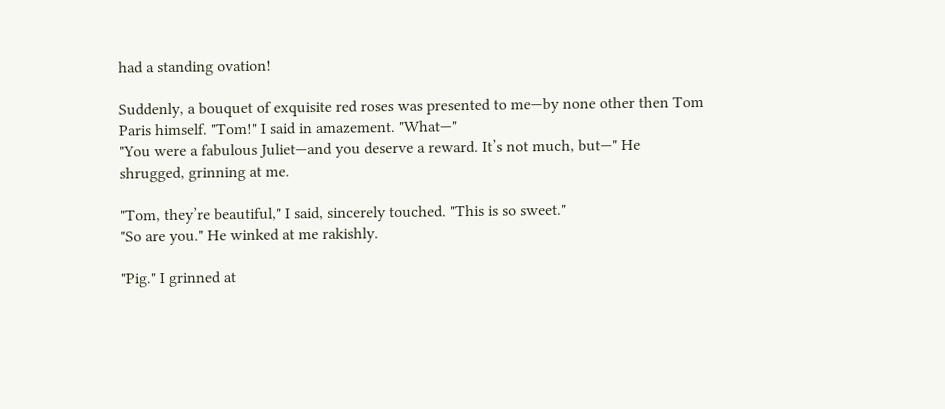had a standing ovation!

Suddenly, a bouquet of exquisite red roses was presented to me—by none other then Tom Paris himself. "Tom!" I said in amazement. "What—"
"You were a fabulous Juliet—and you deserve a reward. It’s not much, but—" He shrugged, grinning at me.

"Tom, they’re beautiful," I said, sincerely touched. "This is so sweet."
"So are you." He winked at me rakishly.

"Pig." I grinned at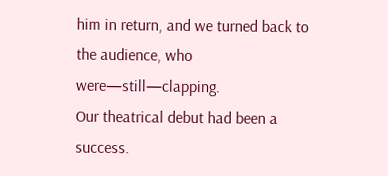him in return, and we turned back to the audience, who were—still—clapping.
Our theatrical debut had been a success.